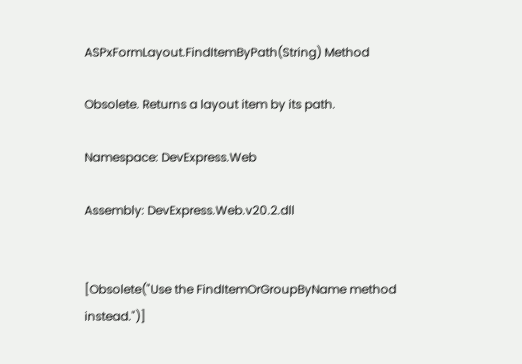ASPxFormLayout.FindItemByPath(String) Method

Obsolete. Returns a layout item by its path.

Namespace: DevExpress.Web

Assembly: DevExpress.Web.v20.2.dll


[Obsolete("Use the FindItemOrGroupByName method instead.")]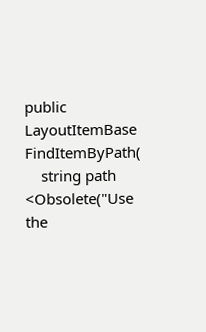public LayoutItemBase FindItemByPath(
    string path
<Obsolete("Use the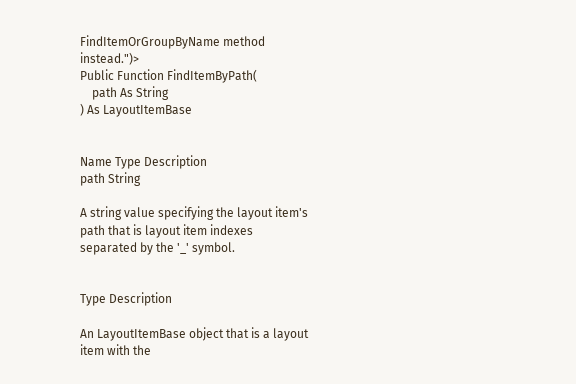FindItemOrGroupByName method instead.")>
Public Function FindItemByPath(
    path As String
) As LayoutItemBase


Name Type Description
path String

A string value specifying the layout item's path that is layout item indexes separated by the '_' symbol.


Type Description

An LayoutItemBase object that is a layout item with the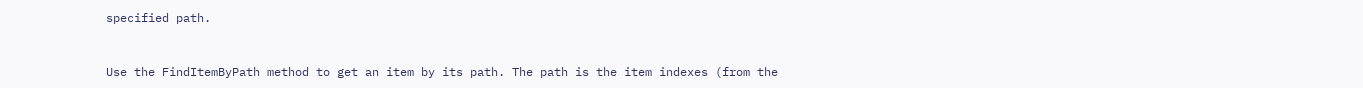specified path.


Use the FindItemByPath method to get an item by its path. The path is the item indexes (from the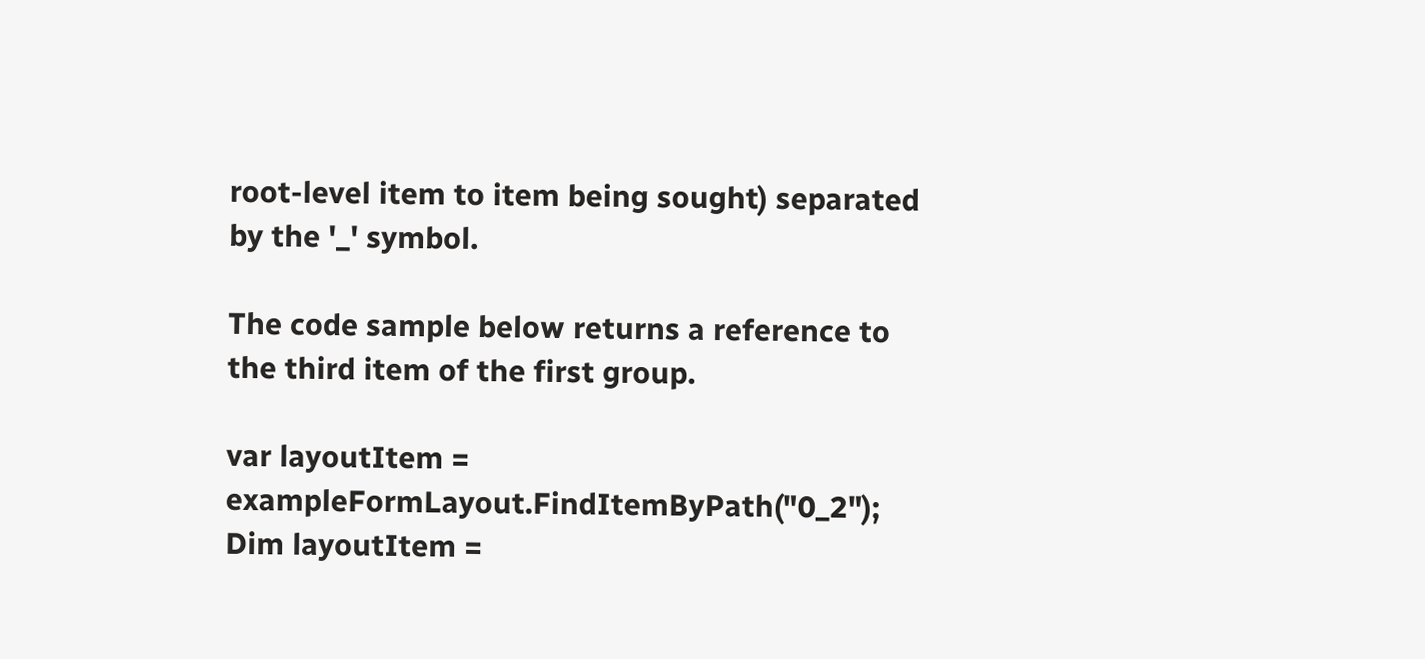root-level item to item being sought) separated by the '_' symbol.

The code sample below returns a reference to the third item of the first group.

var layoutItem = exampleFormLayout.FindItemByPath("0_2");
Dim layoutItem =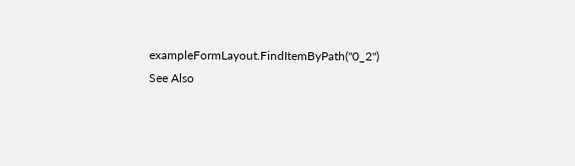exampleFormLayout.FindItemByPath("0_2")
See Also